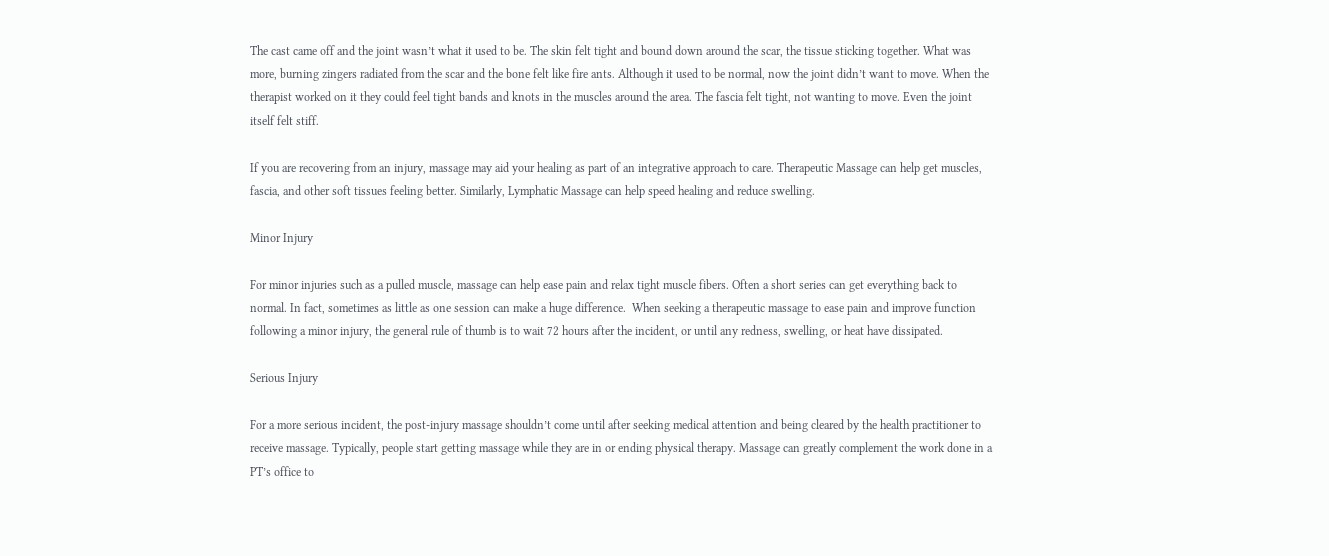The cast came off and the joint wasn’t what it used to be. The skin felt tight and bound down around the scar, the tissue sticking together. What was more, burning zingers radiated from the scar and the bone felt like fire ants. Although it used to be normal, now the joint didn’t want to move. When the therapist worked on it they could feel tight bands and knots in the muscles around the area. The fascia felt tight, not wanting to move. Even the joint itself felt stiff.

If you are recovering from an injury, massage may aid your healing as part of an integrative approach to care. Therapeutic Massage can help get muscles, fascia, and other soft tissues feeling better. Similarly, Lymphatic Massage can help speed healing and reduce swelling.

Minor Injury

For minor injuries such as a pulled muscle, massage can help ease pain and relax tight muscle fibers. Often a short series can get everything back to normal. In fact, sometimes as little as one session can make a huge difference.  When seeking a therapeutic massage to ease pain and improve function following a minor injury, the general rule of thumb is to wait 72 hours after the incident, or until any redness, swelling, or heat have dissipated.

Serious Injury

For a more serious incident, the post-injury massage shouldn’t come until after seeking medical attention and being cleared by the health practitioner to receive massage. Typically, people start getting massage while they are in or ending physical therapy. Massage can greatly complement the work done in a PT’s office to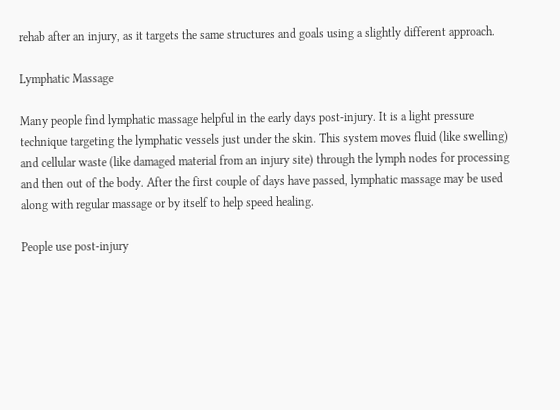rehab after an injury, as it targets the same structures and goals using a slightly different approach.

Lymphatic Massage

Many people find lymphatic massage helpful in the early days post-injury. It is a light pressure technique targeting the lymphatic vessels just under the skin. This system moves fluid (like swelling) and cellular waste (like damaged material from an injury site) through the lymph nodes for processing and then out of the body. After the first couple of days have passed, lymphatic massage may be used along with regular massage or by itself to help speed healing.

People use post-injury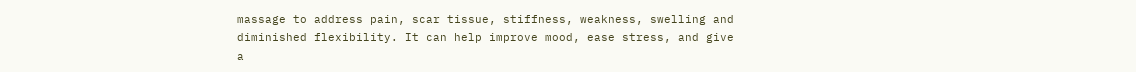massage to address pain, scar tissue, stiffness, weakness, swelling and diminished flexibility. It can help improve mood, ease stress, and give a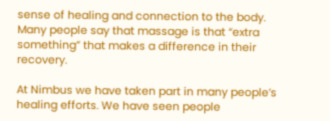sense of healing and connection to the body. Many people say that massage is that “extra something” that makes a difference in their recovery.

At Nimbus we have taken part in many people’s healing efforts. We have seen people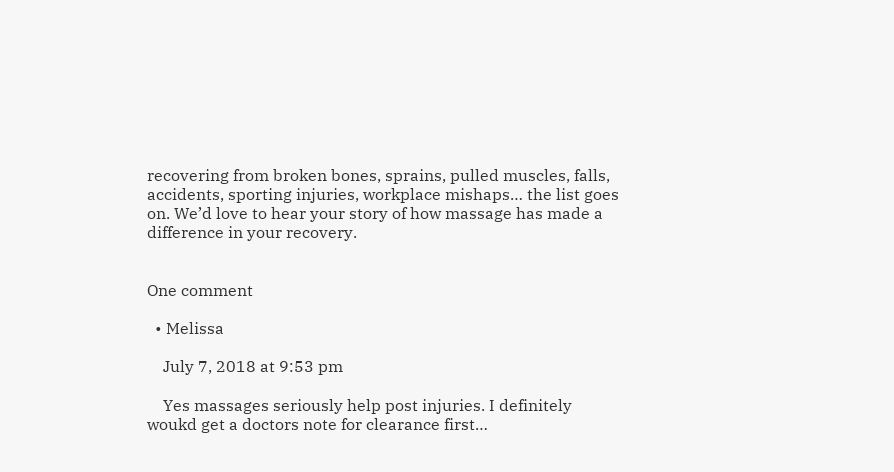recovering from broken bones, sprains, pulled muscles, falls, accidents, sporting injuries, workplace mishaps… the list goes on. We’d love to hear your story of how massage has made a difference in your recovery.


One comment

  • Melissa

    July 7, 2018 at 9:53 pm

    Yes massages seriously help post injuries. I definitely woukd get a doctors note for clearance first…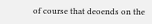of course that deoends on the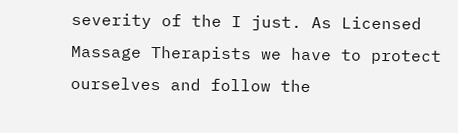severity of the I just. As Licensed Massage Therapists we have to protect ourselves and follow the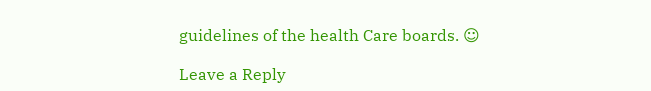guidelines of the health Care boards. ☺

Leave a Reply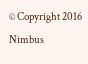© Copyright 2016 Nimbus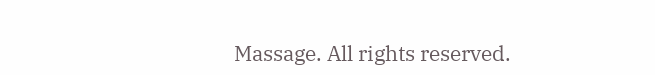Massage. All rights reserved.